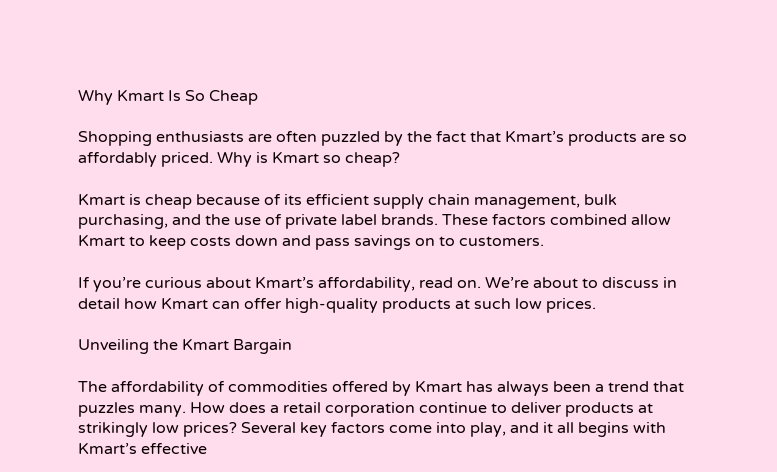Why Kmart Is So Cheap

Shopping enthusiasts are often puzzled by the fact that Kmart’s products are so affordably priced. Why is Kmart so cheap?

Kmart is cheap because of its efficient supply chain management, bulk purchasing, and the use of private label brands. These factors combined allow Kmart to keep costs down and pass savings on to customers.

If you’re curious about Kmart’s affordability, read on. We’re about to discuss in detail how Kmart can offer high-quality products at such low prices.

Unveiling the Kmart Bargain

The affordability of commodities offered by Kmart has always been a trend that puzzles many. How does a retail corporation continue to deliver products at strikingly low prices? Several key factors come into play, and it all begins with Kmart’s effective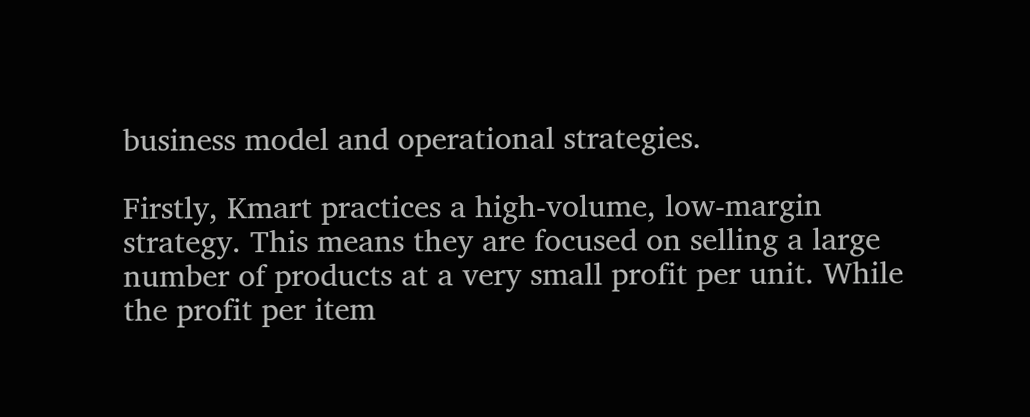business model and operational strategies.

Firstly, Kmart practices a high-volume, low-margin strategy. This means they are focused on selling a large number of products at a very small profit per unit. While the profit per item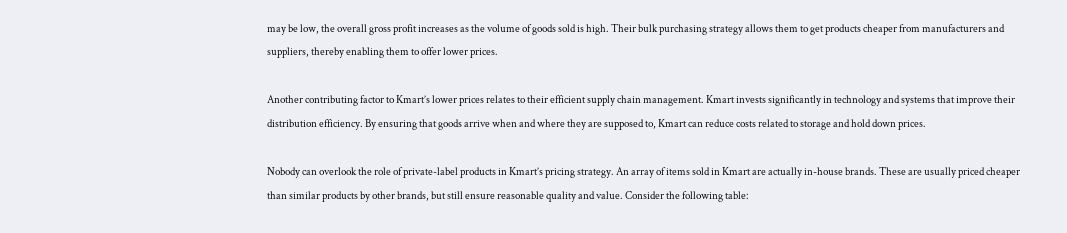may be low, the overall gross profit increases as the volume of goods sold is high. Their bulk purchasing strategy allows them to get products cheaper from manufacturers and suppliers, thereby enabling them to offer lower prices.

Another contributing factor to Kmart’s lower prices relates to their efficient supply chain management. Kmart invests significantly in technology and systems that improve their distribution efficiency. By ensuring that goods arrive when and where they are supposed to, Kmart can reduce costs related to storage and hold down prices.

Nobody can overlook the role of private-label products in Kmart’s pricing strategy. An array of items sold in Kmart are actually in-house brands. These are usually priced cheaper than similar products by other brands, but still ensure reasonable quality and value. Consider the following table: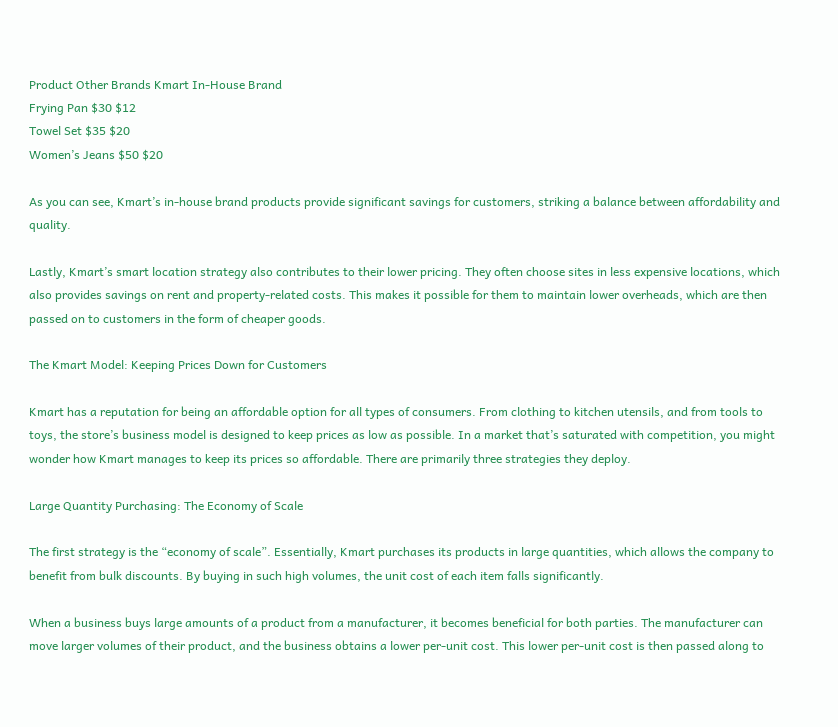Product Other Brands Kmart In-House Brand
Frying Pan $30 $12
Towel Set $35 $20
Women’s Jeans $50 $20

As you can see, Kmart’s in-house brand products provide significant savings for customers, striking a balance between affordability and quality.

Lastly, Kmart’s smart location strategy also contributes to their lower pricing. They often choose sites in less expensive locations, which also provides savings on rent and property-related costs. This makes it possible for them to maintain lower overheads, which are then passed on to customers in the form of cheaper goods.

The Kmart Model: Keeping Prices Down for Customers

Kmart has a reputation for being an affordable option for all types of consumers. From clothing to kitchen utensils, and from tools to toys, the store’s business model is designed to keep prices as low as possible. In a market that’s saturated with competition, you might wonder how Kmart manages to keep its prices so affordable. There are primarily three strategies they deploy.

Large Quantity Purchasing: The Economy of Scale

The first strategy is the “economy of scale”. Essentially, Kmart purchases its products in large quantities, which allows the company to benefit from bulk discounts. By buying in such high volumes, the unit cost of each item falls significantly.

When a business buys large amounts of a product from a manufacturer, it becomes beneficial for both parties. The manufacturer can move larger volumes of their product, and the business obtains a lower per-unit cost. This lower per-unit cost is then passed along to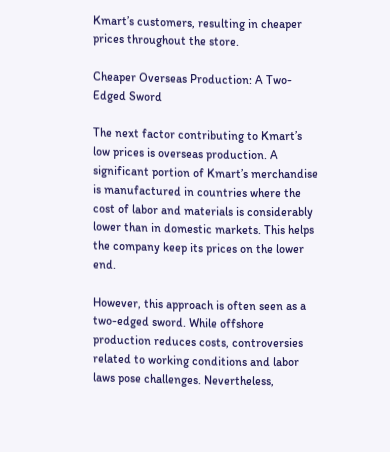Kmart’s customers, resulting in cheaper prices throughout the store.

Cheaper Overseas Production: A Two-Edged Sword

The next factor contributing to Kmart’s low prices is overseas production. A significant portion of Kmart’s merchandise is manufactured in countries where the cost of labor and materials is considerably lower than in domestic markets. This helps the company keep its prices on the lower end.

However, this approach is often seen as a two-edged sword. While offshore production reduces costs, controversies related to working conditions and labor laws pose challenges. Nevertheless,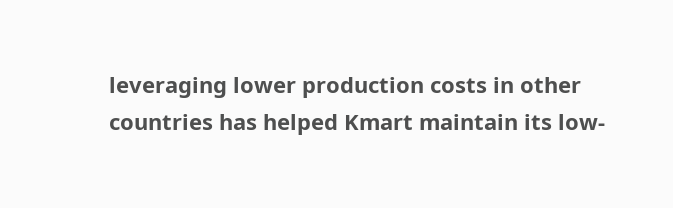leveraging lower production costs in other countries has helped Kmart maintain its low-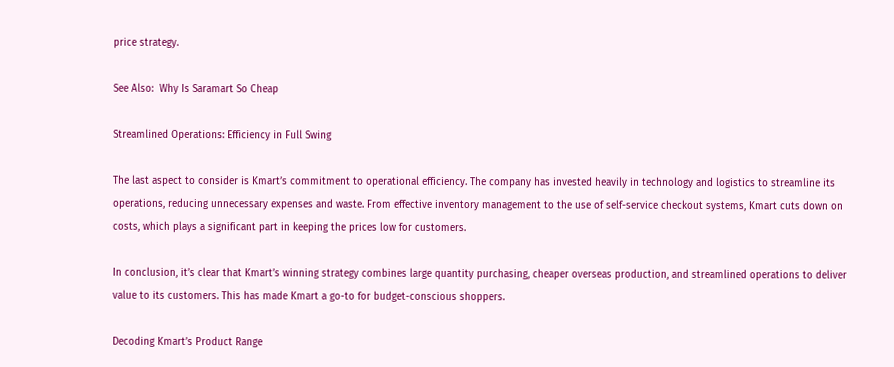price strategy.

See Also:  Why Is Saramart So Cheap

Streamlined Operations: Efficiency in Full Swing

The last aspect to consider is Kmart’s commitment to operational efficiency. The company has invested heavily in technology and logistics to streamline its operations, reducing unnecessary expenses and waste. From effective inventory management to the use of self-service checkout systems, Kmart cuts down on costs, which plays a significant part in keeping the prices low for customers.

In conclusion, it’s clear that Kmart’s winning strategy combines large quantity purchasing, cheaper overseas production, and streamlined operations to deliver value to its customers. This has made Kmart a go-to for budget-conscious shoppers.

Decoding Kmart’s Product Range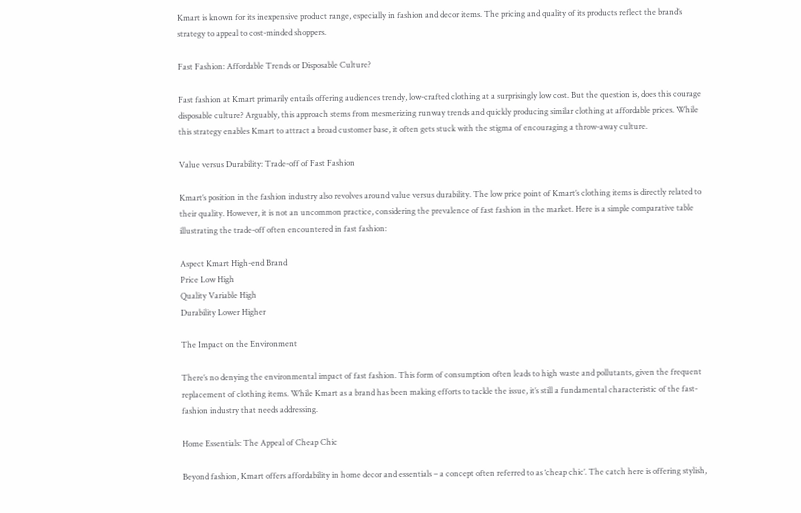Kmart is known for its inexpensive product range, especially in fashion and decor items. The pricing and quality of its products reflect the brand’s strategy to appeal to cost-minded shoppers.

Fast Fashion: Affordable Trends or Disposable Culture?

Fast fashion at Kmart primarily entails offering audiences trendy, low-crafted clothing at a surprisingly low cost. But the question is, does this courage disposable culture? Arguably, this approach stems from mesmerizing runway trends and quickly producing similar clothing at affordable prices. While this strategy enables Kmart to attract a broad customer base, it often gets stuck with the stigma of encouraging a throw-away culture.

Value versus Durability: Trade-off of Fast Fashion

Kmart’s position in the fashion industry also revolves around value versus durability. The low price point of Kmart’s clothing items is directly related to their quality. However, it is not an uncommon practice, considering the prevalence of fast fashion in the market. Here is a simple comparative table illustrating the trade-off often encountered in fast fashion:

Aspect Kmart High-end Brand
Price Low High
Quality Variable High
Durability Lower Higher

The Impact on the Environment

There’s no denying the environmental impact of fast fashion. This form of consumption often leads to high waste and pollutants, given the frequent replacement of clothing items. While Kmart as a brand has been making efforts to tackle the issue, it’s still a fundamental characteristic of the fast-fashion industry that needs addressing.

Home Essentials: The Appeal of Cheap Chic

Beyond fashion, Kmart offers affordability in home decor and essentials – a concept often referred to as ‘cheap chic’. The catch here is offering stylish,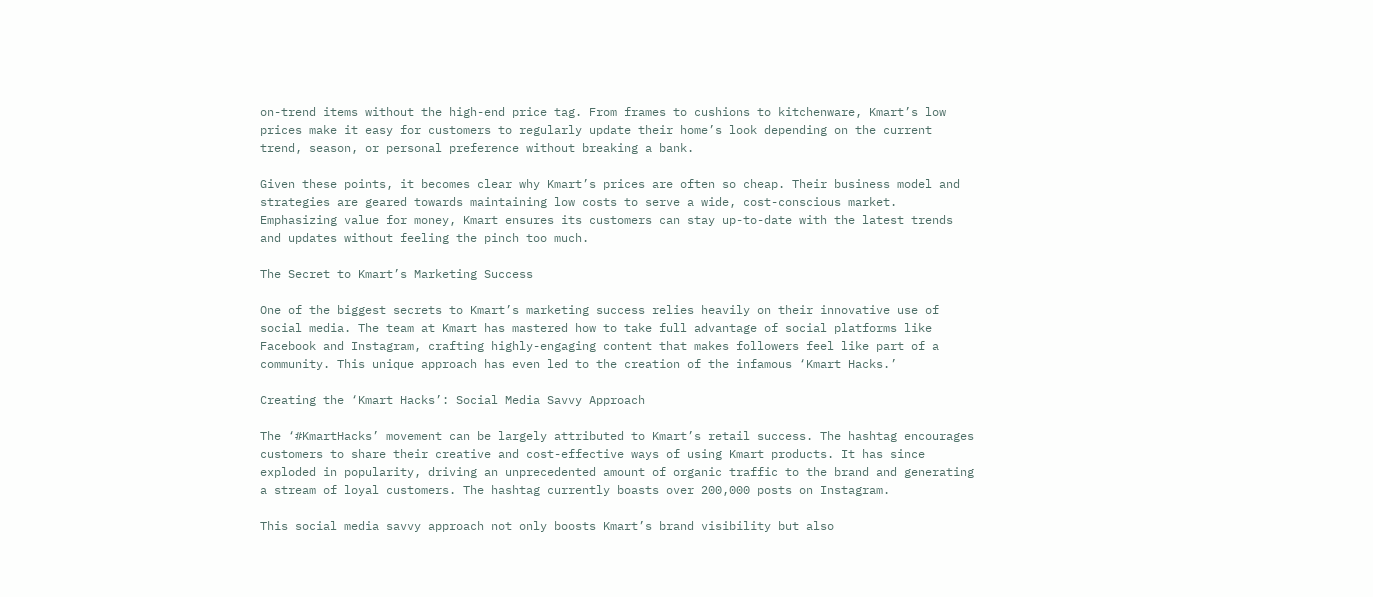on-trend items without the high-end price tag. From frames to cushions to kitchenware, Kmart’s low prices make it easy for customers to regularly update their home’s look depending on the current trend, season, or personal preference without breaking a bank.

Given these points, it becomes clear why Kmart’s prices are often so cheap. Their business model and strategies are geared towards maintaining low costs to serve a wide, cost-conscious market. Emphasizing value for money, Kmart ensures its customers can stay up-to-date with the latest trends and updates without feeling the pinch too much.

The Secret to Kmart’s Marketing Success

One of the biggest secrets to Kmart’s marketing success relies heavily on their innovative use of social media. The team at Kmart has mastered how to take full advantage of social platforms like Facebook and Instagram, crafting highly-engaging content that makes followers feel like part of a community. This unique approach has even led to the creation of the infamous ‘Kmart Hacks.’

Creating the ‘Kmart Hacks’: Social Media Savvy Approach

The ‘#KmartHacks’ movement can be largely attributed to Kmart’s retail success. The hashtag encourages customers to share their creative and cost-effective ways of using Kmart products. It has since exploded in popularity, driving an unprecedented amount of organic traffic to the brand and generating a stream of loyal customers. The hashtag currently boasts over 200,000 posts on Instagram.

This social media savvy approach not only boosts Kmart’s brand visibility but also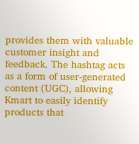provides them with valuable customer insight and feedback. The hashtag acts as a form of user-generated content (UGC), allowing Kmart to easily identify products that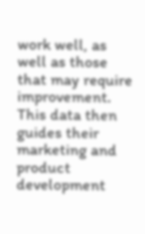work well, as well as those that may require improvement. This data then guides their marketing and product development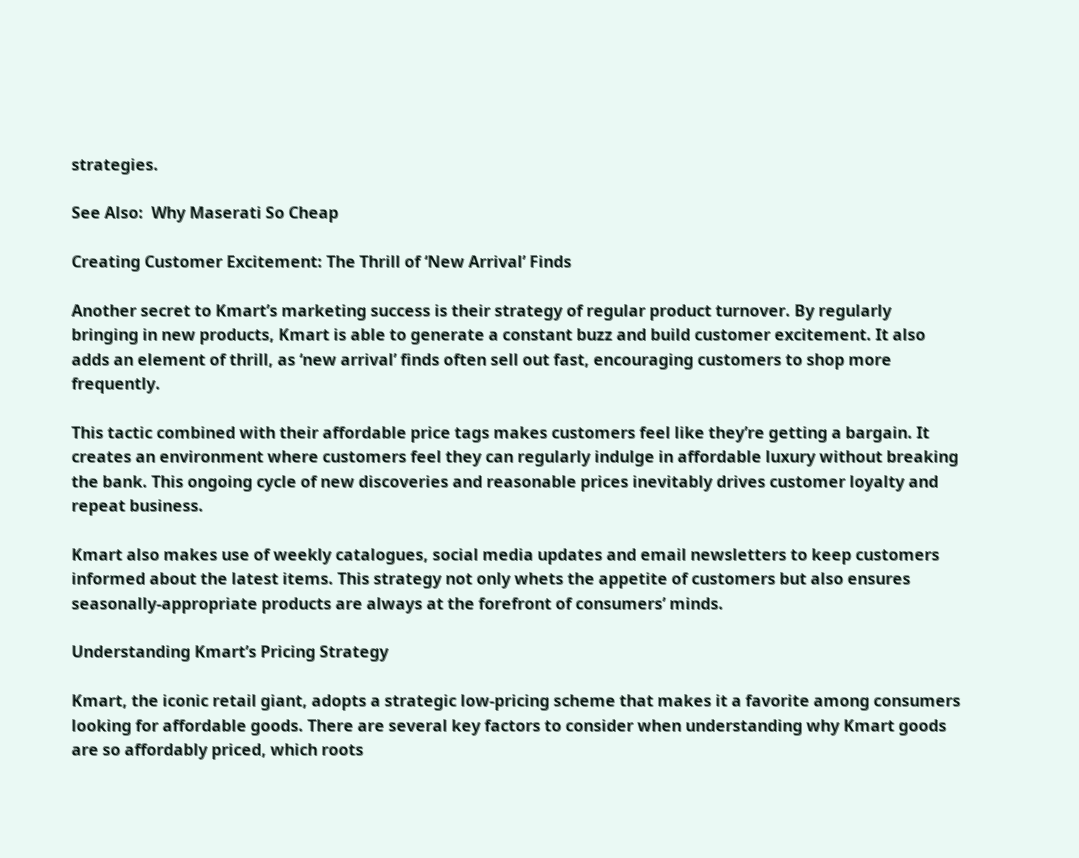strategies.

See Also:  Why Maserati So Cheap

Creating Customer Excitement: The Thrill of ‘New Arrival’ Finds

Another secret to Kmart’s marketing success is their strategy of regular product turnover. By regularly bringing in new products, Kmart is able to generate a constant buzz and build customer excitement. It also adds an element of thrill, as ‘new arrival’ finds often sell out fast, encouraging customers to shop more frequently.

This tactic combined with their affordable price tags makes customers feel like they’re getting a bargain. It creates an environment where customers feel they can regularly indulge in affordable luxury without breaking the bank. This ongoing cycle of new discoveries and reasonable prices inevitably drives customer loyalty and repeat business.

Kmart also makes use of weekly catalogues, social media updates and email newsletters to keep customers informed about the latest items. This strategy not only whets the appetite of customers but also ensures seasonally-appropriate products are always at the forefront of consumers’ minds.

Understanding Kmart’s Pricing Strategy

Kmart, the iconic retail giant, adopts a strategic low-pricing scheme that makes it a favorite among consumers looking for affordable goods. There are several key factors to consider when understanding why Kmart goods are so affordably priced, which roots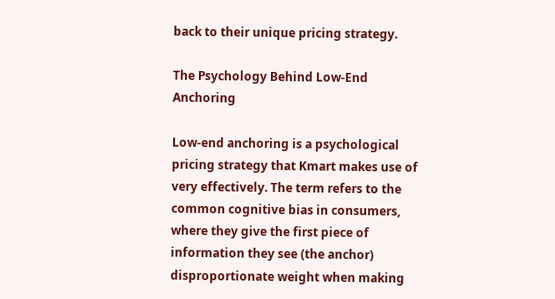back to their unique pricing strategy.

The Psychology Behind Low-End Anchoring

Low-end anchoring is a psychological pricing strategy that Kmart makes use of very effectively. The term refers to the common cognitive bias in consumers, where they give the first piece of information they see (the anchor) disproportionate weight when making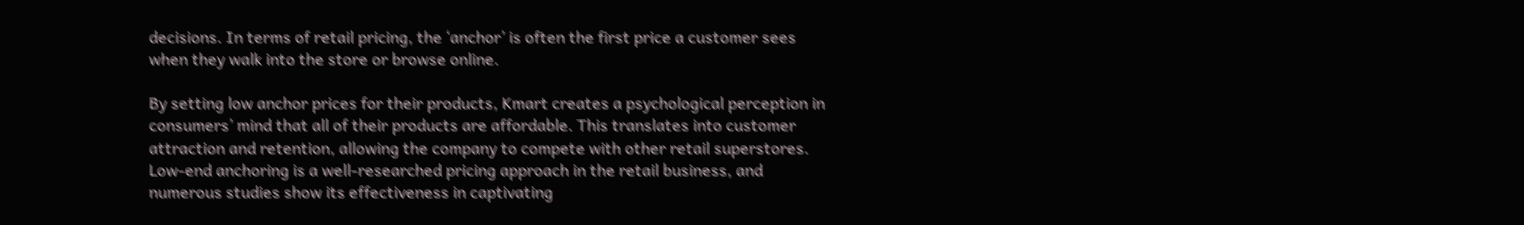decisions. In terms of retail pricing, the ‘anchor’ is often the first price a customer sees when they walk into the store or browse online.

By setting low anchor prices for their products, Kmart creates a psychological perception in consumers’ mind that all of their products are affordable. This translates into customer attraction and retention, allowing the company to compete with other retail superstores. Low-end anchoring is a well-researched pricing approach in the retail business, and numerous studies show its effectiveness in captivating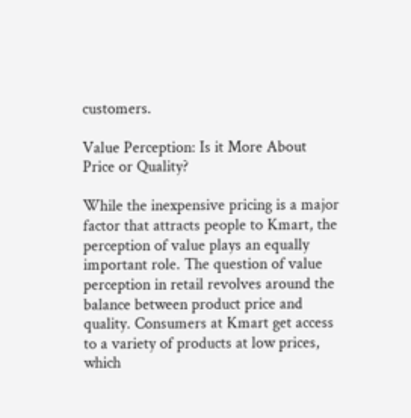customers.

Value Perception: Is it More About Price or Quality?

While the inexpensive pricing is a major factor that attracts people to Kmart, the perception of value plays an equally important role. The question of value perception in retail revolves around the balance between product price and quality. Consumers at Kmart get access to a variety of products at low prices, which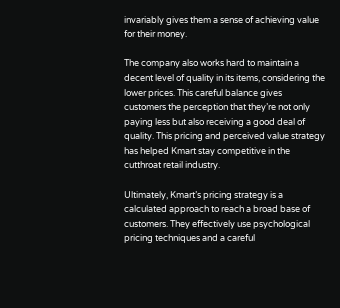invariably gives them a sense of achieving value for their money.

The company also works hard to maintain a decent level of quality in its items, considering the lower prices. This careful balance gives customers the perception that they’re not only paying less but also receiving a good deal of quality. This pricing and perceived value strategy has helped Kmart stay competitive in the cutthroat retail industry.

Ultimately, Kmart’s pricing strategy is a calculated approach to reach a broad base of customers. They effectively use psychological pricing techniques and a careful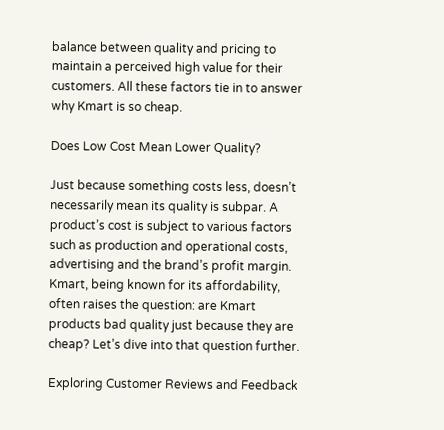balance between quality and pricing to maintain a perceived high value for their customers. All these factors tie in to answer why Kmart is so cheap.

Does Low Cost Mean Lower Quality?

Just because something costs less, doesn’t necessarily mean its quality is subpar. A product’s cost is subject to various factors such as production and operational costs, advertising and the brand’s profit margin. Kmart, being known for its affordability, often raises the question: are Kmart products bad quality just because they are cheap? Let’s dive into that question further.

Exploring Customer Reviews and Feedback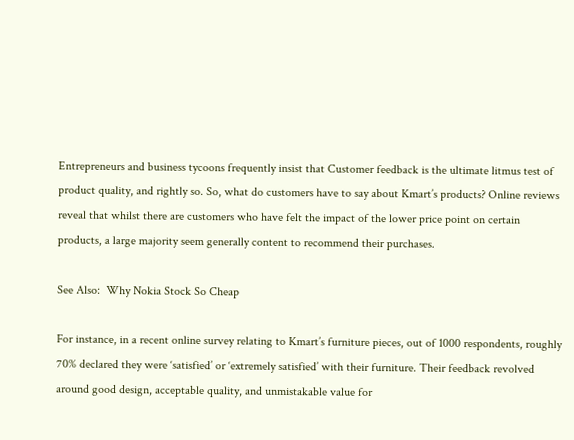Entrepreneurs and business tycoons frequently insist that Customer feedback is the ultimate litmus test of product quality, and rightly so. So, what do customers have to say about Kmart’s products? Online reviews reveal that whilst there are customers who have felt the impact of the lower price point on certain products, a large majority seem generally content to recommend their purchases.

See Also:  Why Nokia Stock So Cheap

For instance, in a recent online survey relating to Kmart’s furniture pieces, out of 1000 respondents, roughly 70% declared they were ‘satisfied’ or ‘extremely satisfied’ with their furniture. Their feedback revolved around good design, acceptable quality, and unmistakable value for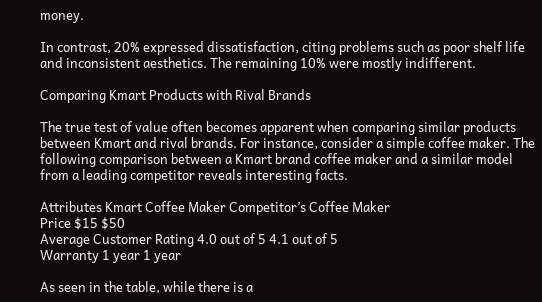money.

In contrast, 20% expressed dissatisfaction, citing problems such as poor shelf life and inconsistent aesthetics. The remaining 10% were mostly indifferent.

Comparing Kmart Products with Rival Brands

The true test of value often becomes apparent when comparing similar products between Kmart and rival brands. For instance, consider a simple coffee maker. The following comparison between a Kmart brand coffee maker and a similar model from a leading competitor reveals interesting facts.

Attributes Kmart Coffee Maker Competitor’s Coffee Maker
Price $15 $50
Average Customer Rating 4.0 out of 5 4.1 out of 5
Warranty 1 year 1 year

As seen in the table, while there is a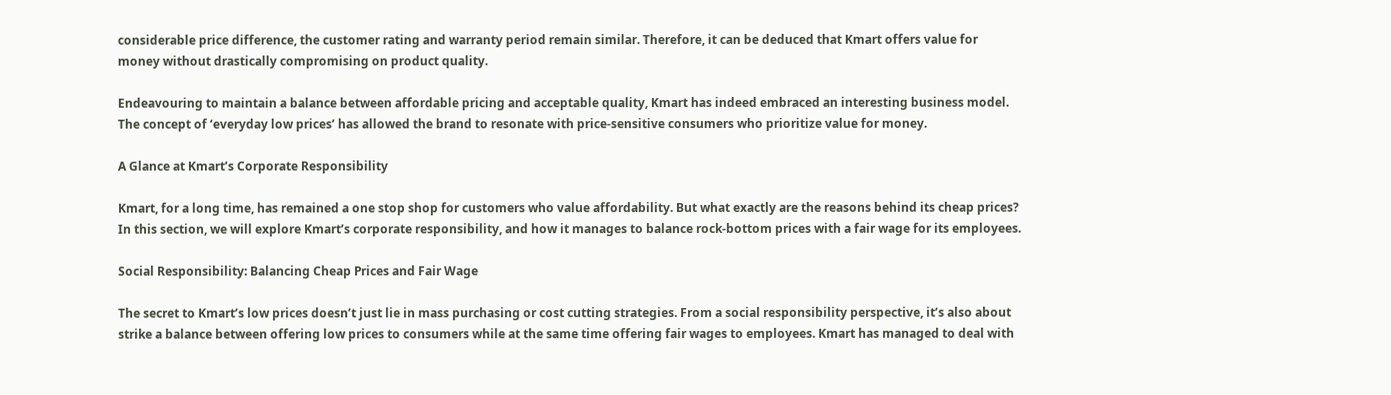considerable price difference, the customer rating and warranty period remain similar. Therefore, it can be deduced that Kmart offers value for money without drastically compromising on product quality.

Endeavouring to maintain a balance between affordable pricing and acceptable quality, Kmart has indeed embraced an interesting business model. The concept of ‘everyday low prices’ has allowed the brand to resonate with price-sensitive consumers who prioritize value for money.

A Glance at Kmart’s Corporate Responsibility

Kmart, for a long time, has remained a one stop shop for customers who value affordability. But what exactly are the reasons behind its cheap prices? In this section, we will explore Kmart’s corporate responsibility, and how it manages to balance rock-bottom prices with a fair wage for its employees.

Social Responsibility: Balancing Cheap Prices and Fair Wage

The secret to Kmart’s low prices doesn’t just lie in mass purchasing or cost cutting strategies. From a social responsibility perspective, it’s also about strike a balance between offering low prices to consumers while at the same time offering fair wages to employees. Kmart has managed to deal with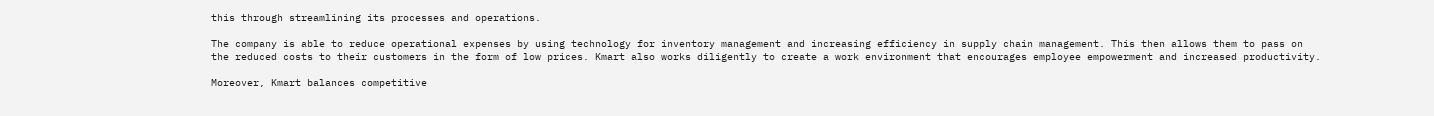this through streamlining its processes and operations.

The company is able to reduce operational expenses by using technology for inventory management and increasing efficiency in supply chain management. This then allows them to pass on the reduced costs to their customers in the form of low prices. Kmart also works diligently to create a work environment that encourages employee empowerment and increased productivity.

Moreover, Kmart balances competitive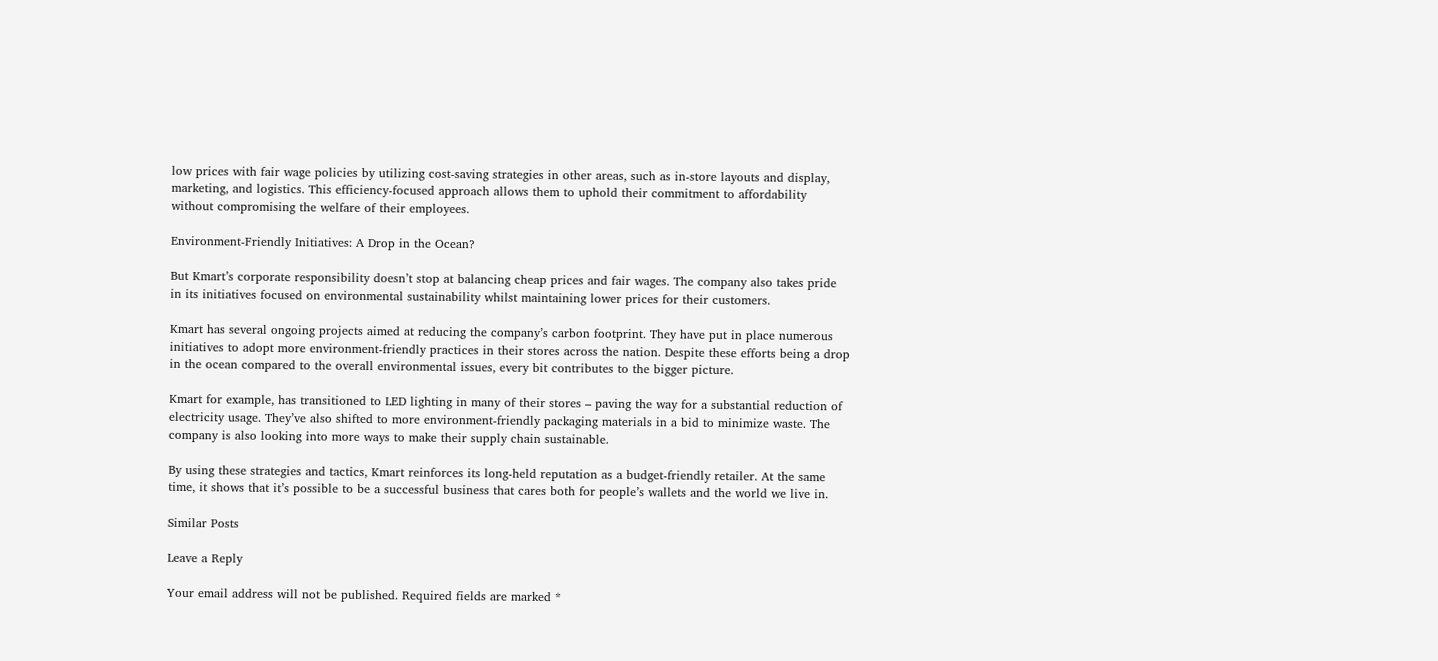low prices with fair wage policies by utilizing cost-saving strategies in other areas, such as in-store layouts and display, marketing, and logistics. This efficiency-focused approach allows them to uphold their commitment to affordability without compromising the welfare of their employees.

Environment-Friendly Initiatives: A Drop in the Ocean?

But Kmart’s corporate responsibility doesn’t stop at balancing cheap prices and fair wages. The company also takes pride in its initiatives focused on environmental sustainability whilst maintaining lower prices for their customers.

Kmart has several ongoing projects aimed at reducing the company’s carbon footprint. They have put in place numerous initiatives to adopt more environment-friendly practices in their stores across the nation. Despite these efforts being a drop in the ocean compared to the overall environmental issues, every bit contributes to the bigger picture.

Kmart for example, has transitioned to LED lighting in many of their stores – paving the way for a substantial reduction of electricity usage. They’ve also shifted to more environment-friendly packaging materials in a bid to minimize waste. The company is also looking into more ways to make their supply chain sustainable.

By using these strategies and tactics, Kmart reinforces its long-held reputation as a budget-friendly retailer. At the same time, it shows that it’s possible to be a successful business that cares both for people’s wallets and the world we live in.

Similar Posts

Leave a Reply

Your email address will not be published. Required fields are marked *